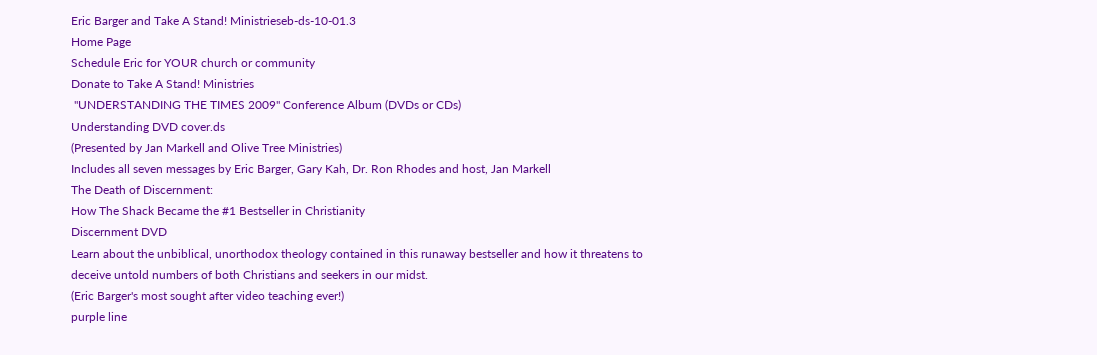Eric Barger and Take A Stand! Ministrieseb-ds-10-01.3
Home Page
Schedule Eric for YOUR church or community
Donate to Take A Stand! Ministries
 "UNDERSTANDING THE TIMES 2009" Conference Album (DVDs or CDs)
Understanding DVD cover.ds
(Presented by Jan Markell and Olive Tree Ministries)
Includes all seven messages by Eric Barger, Gary Kah, Dr. Ron Rhodes and host, Jan Markell
The Death of Discernment:
How The Shack Became the #1 Bestseller in Christianity
Discernment DVD
Learn about the unbiblical, unorthodox theology contained in this runaway bestseller and how it threatens to deceive untold numbers of both Christians and seekers in our midst.
(Eric Barger's most sought after video teaching ever!)
purple line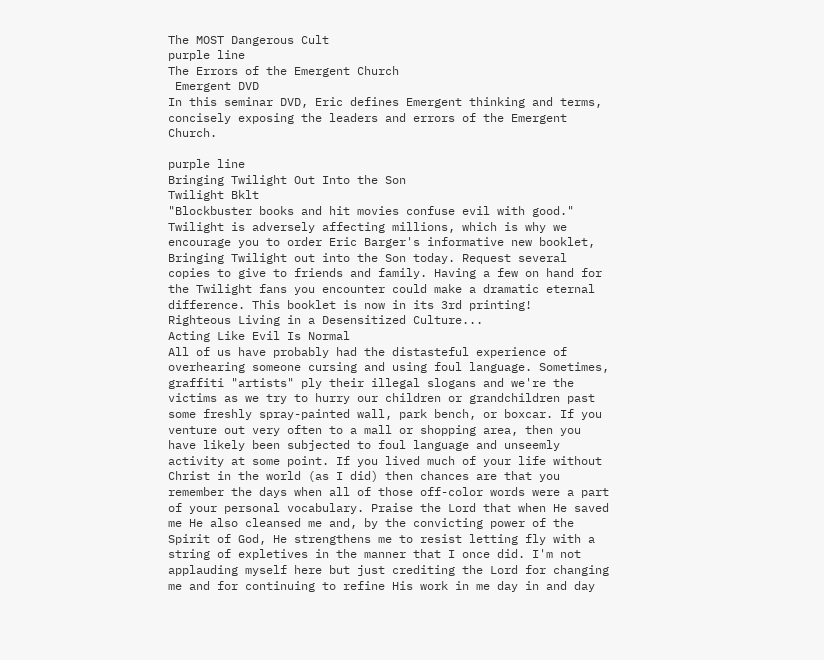The MOST Dangerous Cult
purple line
The Errors of the Emergent Church
 Emergent DVD
In this seminar DVD, Eric defines Emergent thinking and terms, concisely exposing the leaders and errors of the Emergent Church.

purple line
Bringing Twilight Out Into the Son
Twilight Bklt
"Blockbuster books and hit movies confuse evil with good."
Twilight is adversely affecting millions, which is why we encourage you to order Eric Barger's informative new booklet, Bringing Twilight out into the Son today. Request several copies to give to friends and family. Having a few on hand for the Twilight fans you encounter could make a dramatic eternal difference. This booklet is now in its 3rd printing!
Righteous Living in a Desensitized Culture...
Acting Like Evil Is Normal
All of us have probably had the distasteful experience of overhearing someone cursing and using foul language. Sometimes, graffiti "artists" ply their illegal slogans and we're the victims as we try to hurry our children or grandchildren past some freshly spray-painted wall, park bench, or boxcar. If you venture out very often to a mall or shopping area, then you have likely been subjected to foul language and unseemly activity at some point. If you lived much of your life without Christ in the world (as I did) then chances are that you remember the days when all of those off-color words were a part of your personal vocabulary. Praise the Lord that when He saved me He also cleansed me and, by the convicting power of the Spirit of God, He strengthens me to resist letting fly with a string of expletives in the manner that I once did. I'm not applauding myself here but just crediting the Lord for changing me and for continuing to refine His work in me day in and day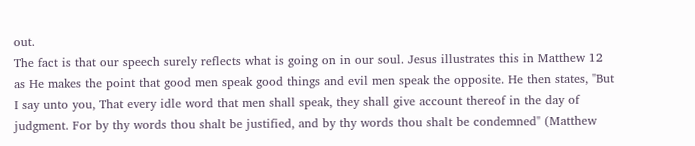out.
The fact is that our speech surely reflects what is going on in our soul. Jesus illustrates this in Matthew 12 as He makes the point that good men speak good things and evil men speak the opposite. He then states, "But I say unto you, That every idle word that men shall speak, they shall give account thereof in the day of judgment. For by thy words thou shalt be justified, and by thy words thou shalt be condemned" (Matthew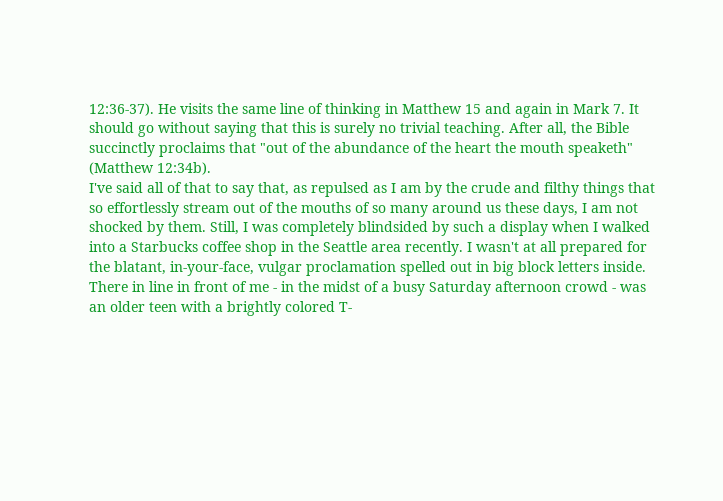12:36-37). He visits the same line of thinking in Matthew 15 and again in Mark 7. It should go without saying that this is surely no trivial teaching. After all, the Bible succinctly proclaims that "out of the abundance of the heart the mouth speaketh" (Matthew 12:34b).
I've said all of that to say that, as repulsed as I am by the crude and filthy things that so effortlessly stream out of the mouths of so many around us these days, I am not shocked by them. Still, I was completely blindsided by such a display when I walked into a Starbucks coffee shop in the Seattle area recently. I wasn't at all prepared for the blatant, in-your-face, vulgar proclamation spelled out in big block letters inside.
There in line in front of me - in the midst of a busy Saturday afternoon crowd - was an older teen with a brightly colored T-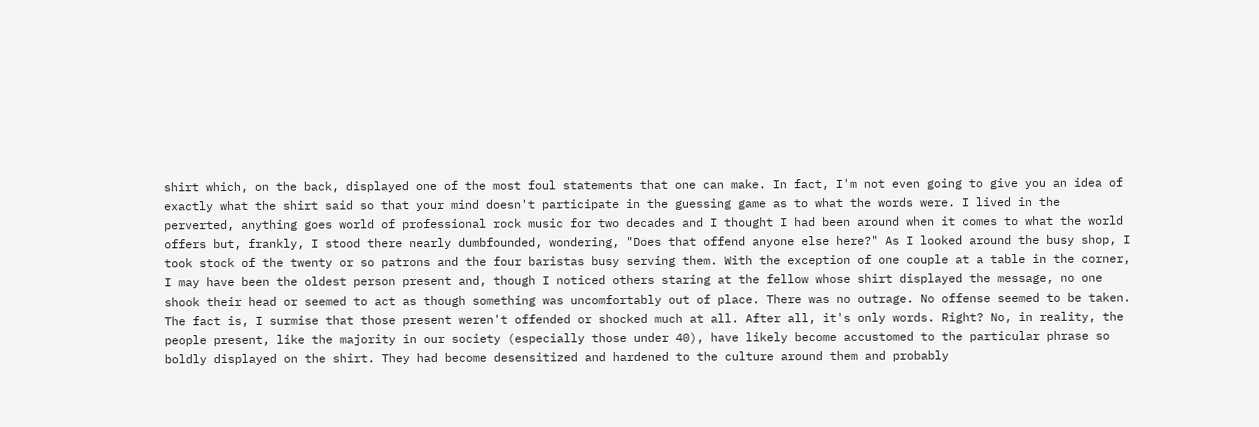shirt which, on the back, displayed one of the most foul statements that one can make. In fact, I'm not even going to give you an idea of exactly what the shirt said so that your mind doesn't participate in the guessing game as to what the words were. I lived in the perverted, anything goes world of professional rock music for two decades and I thought I had been around when it comes to what the world offers but, frankly, I stood there nearly dumbfounded, wondering, "Does that offend anyone else here?" As I looked around the busy shop, I took stock of the twenty or so patrons and the four baristas busy serving them. With the exception of one couple at a table in the corner, I may have been the oldest person present and, though I noticed others staring at the fellow whose shirt displayed the message, no one shook their head or seemed to act as though something was uncomfortably out of place. There was no outrage. No offense seemed to be taken. The fact is, I surmise that those present weren't offended or shocked much at all. After all, it's only words. Right? No, in reality, the people present, like the majority in our society (especially those under 40), have likely become accustomed to the particular phrase so boldly displayed on the shirt. They had become desensitized and hardened to the culture around them and probably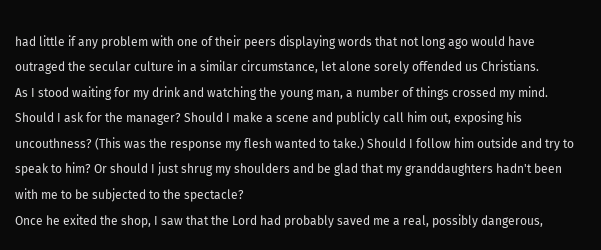had little if any problem with one of their peers displaying words that not long ago would have outraged the secular culture in a similar circumstance, let alone sorely offended us Christians.
As I stood waiting for my drink and watching the young man, a number of things crossed my mind. Should I ask for the manager? Should I make a scene and publicly call him out, exposing his uncouthness? (This was the response my flesh wanted to take.) Should I follow him outside and try to speak to him? Or should I just shrug my shoulders and be glad that my granddaughters hadn't been with me to be subjected to the spectacle?
Once he exited the shop, I saw that the Lord had probably saved me a real, possibly dangerous,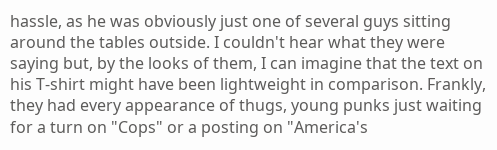hassle, as he was obviously just one of several guys sitting around the tables outside. I couldn't hear what they were saying but, by the looks of them, I can imagine that the text on his T-shirt might have been lightweight in comparison. Frankly, they had every appearance of thugs, young punks just waiting for a turn on "Cops" or a posting on "America's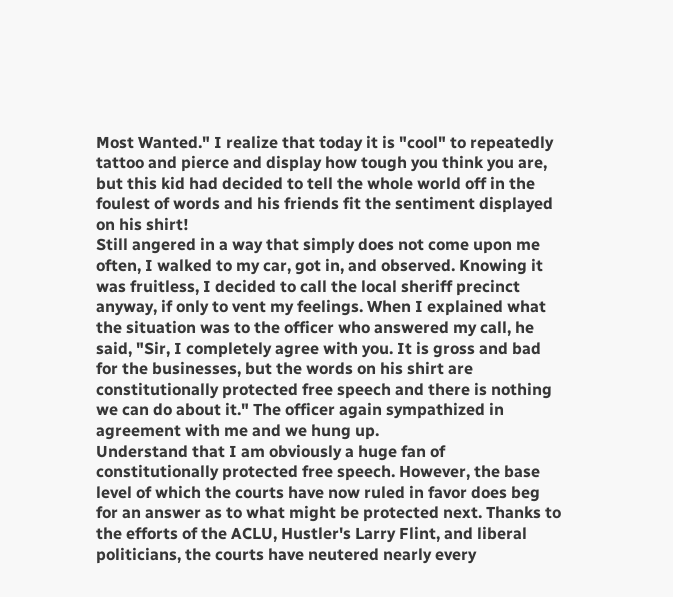Most Wanted." I realize that today it is "cool" to repeatedly tattoo and pierce and display how tough you think you are, but this kid had decided to tell the whole world off in the foulest of words and his friends fit the sentiment displayed on his shirt!
Still angered in a way that simply does not come upon me often, I walked to my car, got in, and observed. Knowing it was fruitless, I decided to call the local sheriff precinct anyway, if only to vent my feelings. When I explained what the situation was to the officer who answered my call, he said, "Sir, I completely agree with you. It is gross and bad for the businesses, but the words on his shirt are constitutionally protected free speech and there is nothing we can do about it." The officer again sympathized in agreement with me and we hung up.
Understand that I am obviously a huge fan of constitutionally protected free speech. However, the base level of which the courts have now ruled in favor does beg for an answer as to what might be protected next. Thanks to the efforts of the ACLU, Hustler's Larry Flint, and liberal politicians, the courts have neutered nearly every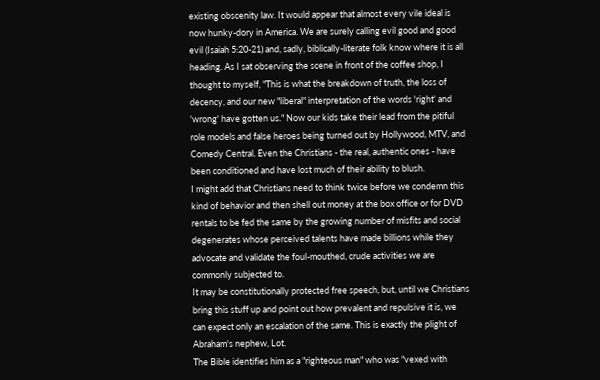existing obscenity law. It would appear that almost every vile ideal is now hunky-dory in America. We are surely calling evil good and good evil (Isaiah 5:20-21) and, sadly, biblically-literate folk know where it is all heading. As I sat observing the scene in front of the coffee shop, I thought to myself, "This is what the breakdown of truth, the loss of decency, and our new "liberal" interpretation of the words 'right' and 'wrong' have gotten us." Now our kids take their lead from the pitiful role models and false heroes being turned out by Hollywood, MTV, and Comedy Central. Even the Christians - the real, authentic ones - have been conditioned and have lost much of their ability to blush.
I might add that Christians need to think twice before we condemn this kind of behavior and then shell out money at the box office or for DVD rentals to be fed the same by the growing number of misfits and social degenerates whose perceived talents have made billions while they advocate and validate the foul-mouthed, crude activities we are commonly subjected to.
It may be constitutionally protected free speech, but, until we Christians bring this stuff up and point out how prevalent and repulsive it is, we can expect only an escalation of the same. This is exactly the plight of Abraham's nephew, Lot.
The Bible identifies him as a "righteous man" who was "vexed with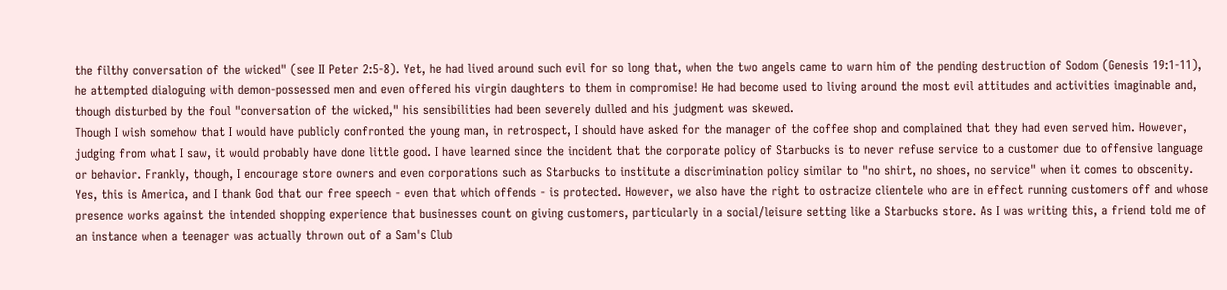the filthy conversation of the wicked" (see II Peter 2:5-8). Yet, he had lived around such evil for so long that, when the two angels came to warn him of the pending destruction of Sodom (Genesis 19:1-11), he attempted dialoguing with demon-possessed men and even offered his virgin daughters to them in compromise! He had become used to living around the most evil attitudes and activities imaginable and, though disturbed by the foul "conversation of the wicked," his sensibilities had been severely dulled and his judgment was skewed.
Though I wish somehow that I would have publicly confronted the young man, in retrospect, I should have asked for the manager of the coffee shop and complained that they had even served him. However, judging from what I saw, it would probably have done little good. I have learned since the incident that the corporate policy of Starbucks is to never refuse service to a customer due to offensive language or behavior. Frankly, though, I encourage store owners and even corporations such as Starbucks to institute a discrimination policy similar to "no shirt, no shoes, no service" when it comes to obscenity. Yes, this is America, and I thank God that our free speech - even that which offends - is protected. However, we also have the right to ostracize clientele who are in effect running customers off and whose presence works against the intended shopping experience that businesses count on giving customers, particularly in a social/leisure setting like a Starbucks store. As I was writing this, a friend told me of an instance when a teenager was actually thrown out of a Sam's Club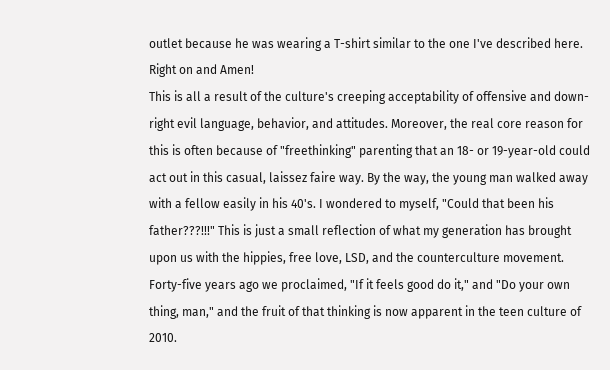outlet because he was wearing a T-shirt similar to the one I've described here. Right on and Amen!
This is all a result of the culture's creeping acceptability of offensive and down-right evil language, behavior, and attitudes. Moreover, the real core reason for this is often because of "freethinking" parenting that an 18- or 19-year-old could act out in this casual, laissez faire way. By the way, the young man walked away with a fellow easily in his 40's. I wondered to myself, "Could that been his father???!!!" This is just a small reflection of what my generation has brought upon us with the hippies, free love, LSD, and the counterculture movement. Forty-five years ago we proclaimed, "If it feels good do it," and "Do your own thing, man," and the fruit of that thinking is now apparent in the teen culture of 2010.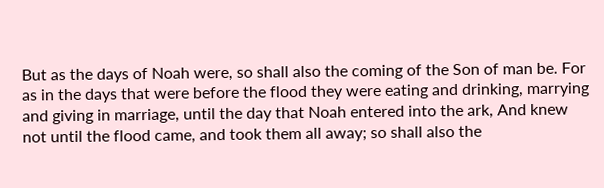But as the days of Noah were, so shall also the coming of the Son of man be. For as in the days that were before the flood they were eating and drinking, marrying and giving in marriage, until the day that Noah entered into the ark, And knew not until the flood came, and took them all away; so shall also the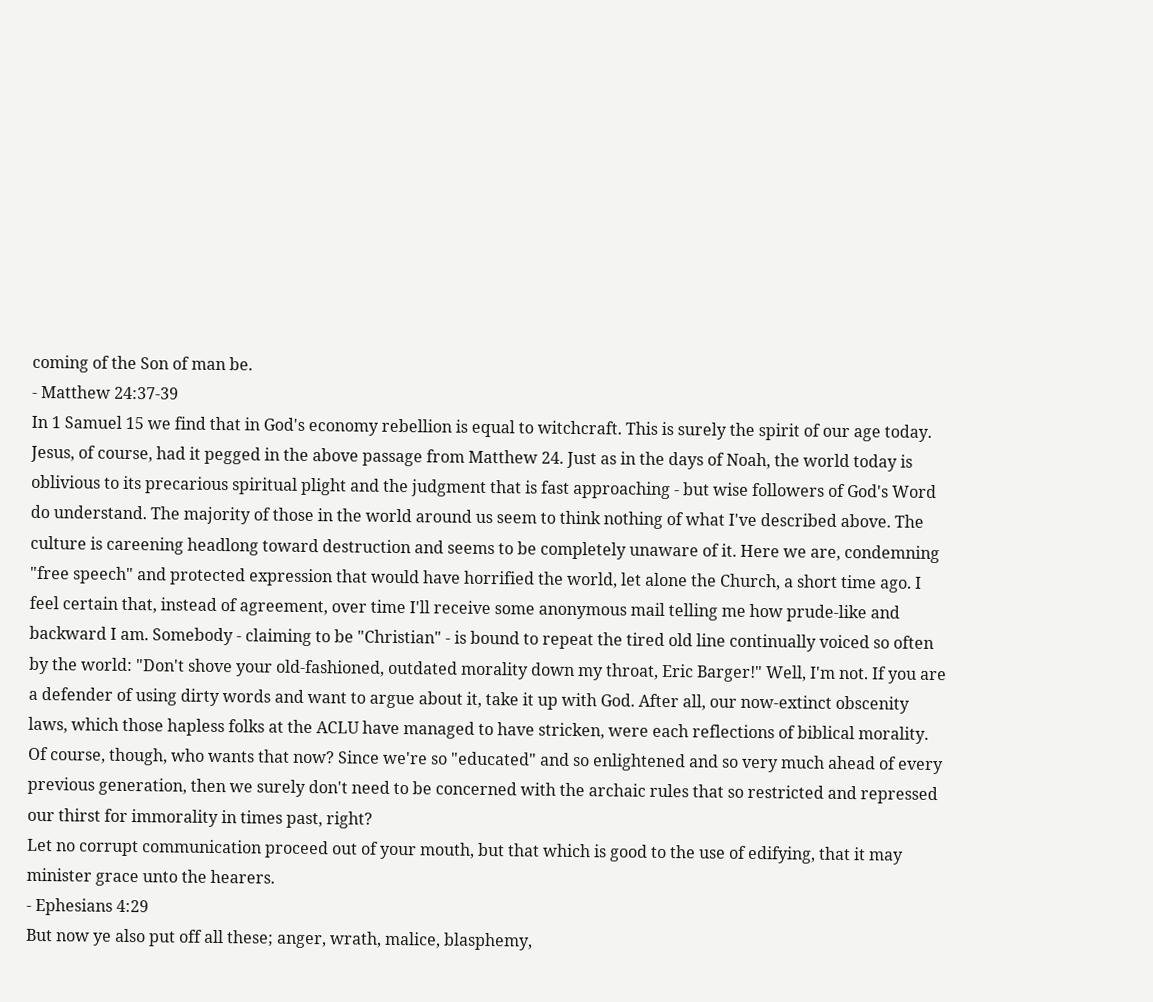coming of the Son of man be.
- Matthew 24:37-39
In 1 Samuel 15 we find that in God's economy rebellion is equal to witchcraft. This is surely the spirit of our age today. Jesus, of course, had it pegged in the above passage from Matthew 24. Just as in the days of Noah, the world today is oblivious to its precarious spiritual plight and the judgment that is fast approaching - but wise followers of God's Word do understand. The majority of those in the world around us seem to think nothing of what I've described above. The culture is careening headlong toward destruction and seems to be completely unaware of it. Here we are, condemning "free speech" and protected expression that would have horrified the world, let alone the Church, a short time ago. I feel certain that, instead of agreement, over time I'll receive some anonymous mail telling me how prude-like and backward I am. Somebody - claiming to be "Christian" - is bound to repeat the tired old line continually voiced so often by the world: "Don't shove your old-fashioned, outdated morality down my throat, Eric Barger!" Well, I'm not. If you are a defender of using dirty words and want to argue about it, take it up with God. After all, our now-extinct obscenity laws, which those hapless folks at the ACLU have managed to have stricken, were each reflections of biblical morality. Of course, though, who wants that now? Since we're so "educated" and so enlightened and so very much ahead of every previous generation, then we surely don't need to be concerned with the archaic rules that so restricted and repressed our thirst for immorality in times past, right?
Let no corrupt communication proceed out of your mouth, but that which is good to the use of edifying, that it may minister grace unto the hearers.
- Ephesians 4:29
But now ye also put off all these; anger, wrath, malice, blasphemy,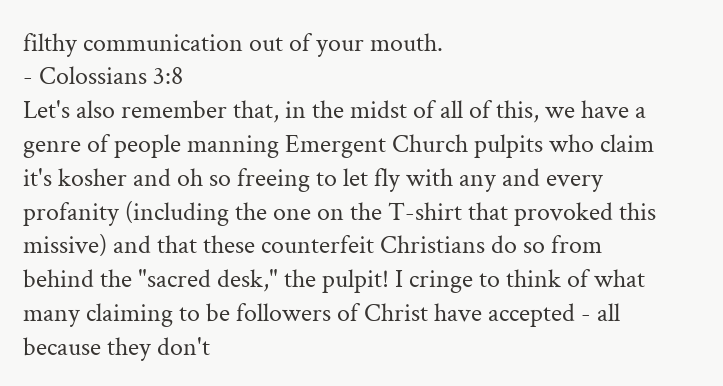filthy communication out of your mouth.
- Colossians 3:8
Let's also remember that, in the midst of all of this, we have a genre of people manning Emergent Church pulpits who claim it's kosher and oh so freeing to let fly with any and every profanity (including the one on the T-shirt that provoked this missive) and that these counterfeit Christians do so from behind the "sacred desk," the pulpit! I cringe to think of what many claiming to be followers of Christ have accepted - all because they don't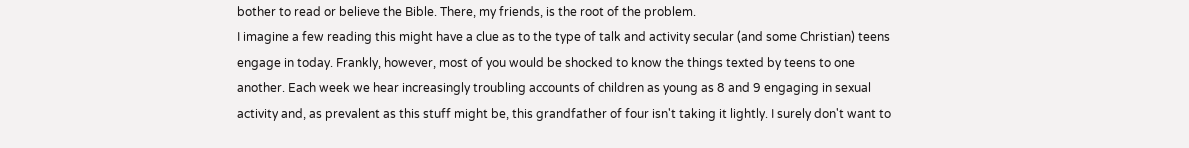bother to read or believe the Bible. There, my friends, is the root of the problem.
I imagine a few reading this might have a clue as to the type of talk and activity secular (and some Christian) teens engage in today. Frankly, however, most of you would be shocked to know the things texted by teens to one another. Each week we hear increasingly troubling accounts of children as young as 8 and 9 engaging in sexual activity and, as prevalent as this stuff might be, this grandfather of four isn't taking it lightly. I surely don't want to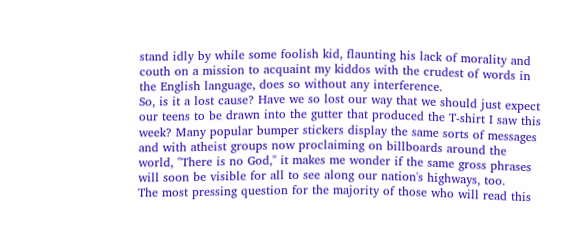stand idly by while some foolish kid, flaunting his lack of morality and couth on a mission to acquaint my kiddos with the crudest of words in the English language, does so without any interference.
So, is it a lost cause? Have we so lost our way that we should just expect our teens to be drawn into the gutter that produced the T-shirt I saw this week? Many popular bumper stickers display the same sorts of messages and with atheist groups now proclaiming on billboards around the world, "There is no God," it makes me wonder if the same gross phrases will soon be visible for all to see along our nation's highways, too.
The most pressing question for the majority of those who will read this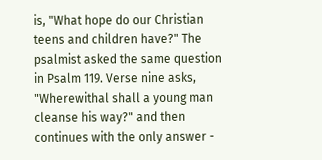is, "What hope do our Christian teens and children have?" The psalmist asked the same question in Psalm 119. Verse nine asks, "Wherewithal shall a young man cleanse his way?" and then continues with the only answer -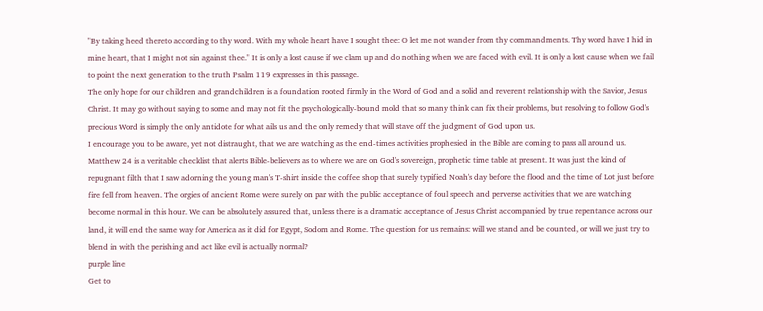"By taking heed thereto according to thy word. With my whole heart have I sought thee: O let me not wander from thy commandments. Thy word have I hid in mine heart, that I might not sin against thee." It is only a lost cause if we clam up and do nothing when we are faced with evil. It is only a lost cause when we fail to point the next generation to the truth Psalm 119 expresses in this passage.
The only hope for our children and grandchildren is a foundation rooted firmly in the Word of God and a solid and reverent relationship with the Savior, Jesus Christ. It may go without saying to some and may not fit the psychologically-bound mold that so many think can fix their problems, but resolving to follow God's precious Word is simply the only antidote for what ails us and the only remedy that will stave off the judgment of God upon us.
I encourage you to be aware, yet not distraught, that we are watching as the end-times activities prophesied in the Bible are coming to pass all around us. Matthew 24 is a veritable checklist that alerts Bible-believers as to where we are on God's sovereign, prophetic time table at present. It was just the kind of repugnant filth that I saw adorning the young man's T-shirt inside the coffee shop that surely typified Noah's day before the flood and the time of Lot just before fire fell from heaven. The orgies of ancient Rome were surely on par with the public acceptance of foul speech and perverse activities that we are watching become normal in this hour. We can be absolutely assured that, unless there is a dramatic acceptance of Jesus Christ accompanied by true repentance across our land, it will end the same way for America as it did for Egypt, Sodom and Rome. The question for us remains: will we stand and be counted, or will we just try to blend in with the perishing and act like evil is actually normal?
purple line
Get to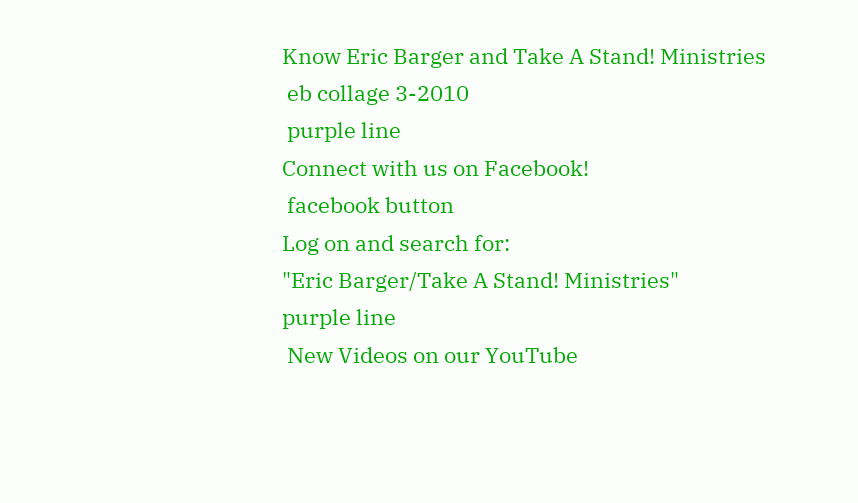Know Eric Barger and Take A Stand! Ministries
 eb collage 3-2010
 purple line
Connect with us on Facebook!
 facebook button
Log on and search for:
"Eric Barger/Take A Stand! Ministries"
purple line
 New Videos on our YouTube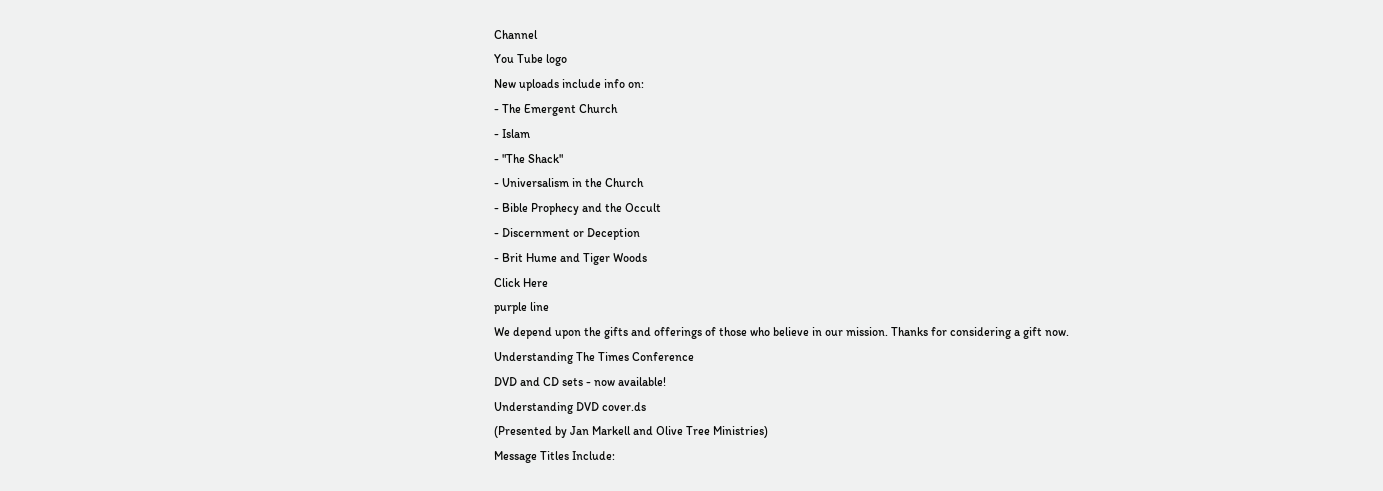Channel
You Tube logo
New uploads include info on:
- The Emergent Church
- Islam
- "The Shack"
- Universalism in the Church
- Bible Prophecy and the Occult
- Discernment or Deception
- Brit Hume and Tiger Woods
Click Here
purple line
We depend upon the gifts and offerings of those who believe in our mission. Thanks for considering a gift now.
Understanding The Times Conference
DVD and CD sets - now available!
Understanding DVD cover.ds
(Presented by Jan Markell and Olive Tree Ministries)
Message Titles Include: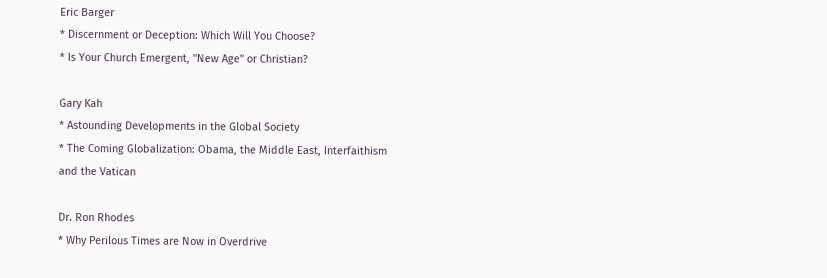Eric Barger
* Discernment or Deception: Which Will You Choose?
* Is Your Church Emergent, "New Age" or Christian?

Gary Kah
* Astounding Developments in the Global Society
* The Coming Globalization: Obama, the Middle East, Interfaithism and the Vatican

Dr. Ron Rhodes
* Why Perilous Times are Now in Overdrive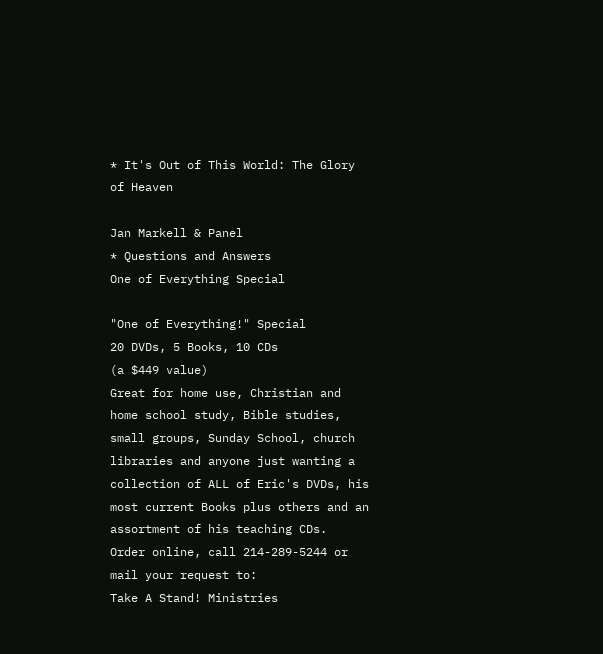* It's Out of This World: The Glory of Heaven

Jan Markell & Panel
* Questions and Answers
One of Everything Special

"One of Everything!" Special
20 DVDs, 5 Books, 10 CDs
(a $449 value)
Great for home use, Christian and home school study, Bible studies, small groups, Sunday School, church libraries and anyone just wanting a collection of ALL of Eric's DVDs, his most current Books plus others and an assortment of his teaching CDs.
Order online, call 214-289-5244 or mail your request to:
Take A Stand! Ministries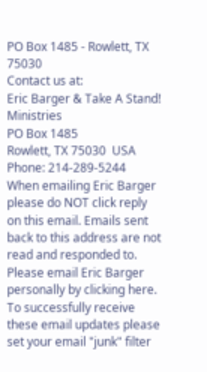PO Box 1485 - Rowlett, TX 75030
Contact us at:
Eric Barger & Take A Stand! Ministries
PO Box 1485
Rowlett, TX 75030  USA
Phone: 214-289-5244
When emailing Eric Barger please do NOT click reply on this email. Emails sent back to this address are not read and responded to.
Please email Eric Barger personally by clicking here.
To successfully receive these email updates please set your email "junk" filter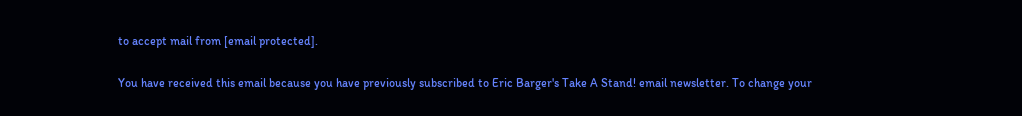to accept mail from [email protected].

You have received this email because you have previously subscribed to Eric Barger's Take A Stand! email newsletter. To change your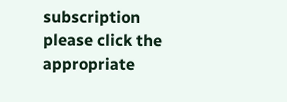subscription please click the appropriate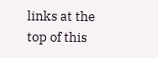links at the top of this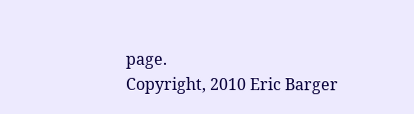page.
Copyright, 2010 Eric Barger